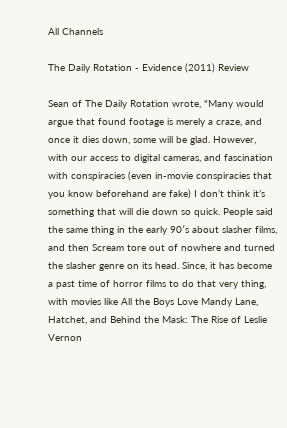All Channels

The Daily Rotation - Evidence (2011) Review

Sean of The Daily Rotation wrote, "Many would argue that found footage is merely a craze, and once it dies down, some will be glad. However, with our access to digital cameras, and fascination with conspiracies (even in-movie conspiracies that you know beforehand are fake) I don’t think it’s something that will die down so quick. People said the same thing in the early 90′s about slasher films, and then Scream tore out of nowhere and turned the slasher genre on its head. Since, it has become a past time of horror films to do that very thing, with movies like All the Boys Love Mandy Lane, Hatchet, and Behind the Mask: The Rise of Leslie Vernon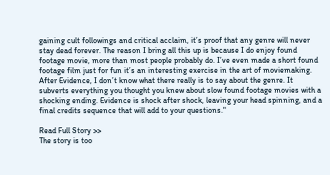gaining cult followings and critical acclaim, it’s proof that any genre will never stay dead forever. The reason I bring all this up is because I do enjoy found footage movie, more than most people probably do. I’ve even made a short found footage film just for fun it’s an interesting exercise in the art of moviemaking. After Evidence, I don’t know what there really is to say about the genre. It subverts everything you thought you knew about slow found footage movies with a shocking ending. Evidence is shock after shock, leaving your head spinning, and a final credits sequence that will add to your questions."

Read Full Story >>
The story is too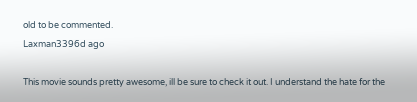old to be commented.
Laxman3396d ago

This movie sounds pretty awesome, ill be sure to check it out. I understand the hate for the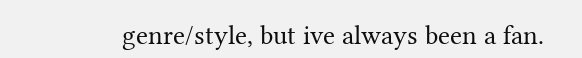genre/style, but ive always been a fan.